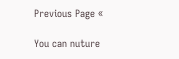Previous Page «

You can nuture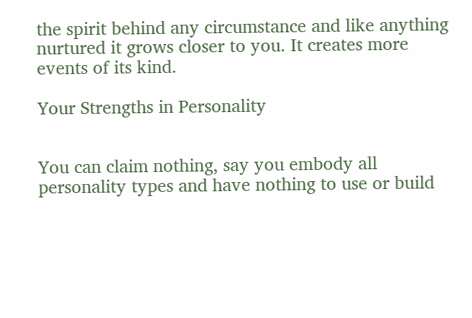the spirit behind any circumstance and like anything nurtured it grows closer to you. It creates more events of its kind.

Your Strengths in Personality


You can claim nothing, say you embody all personality types and have nothing to use or build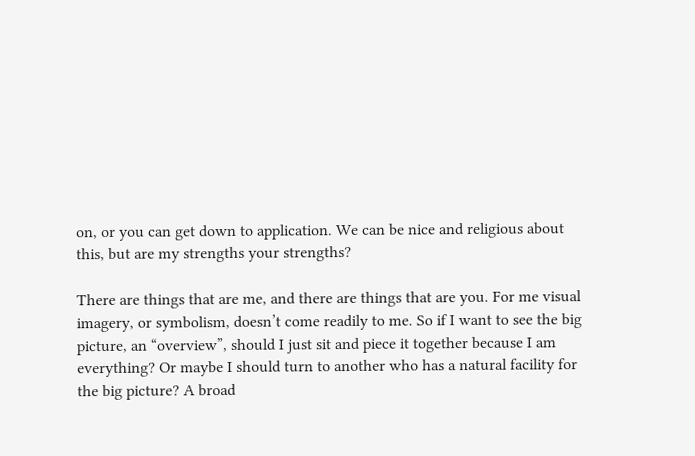on, or you can get down to application. We can be nice and religious about this, but are my strengths your strengths?

There are things that are me, and there are things that are you. For me visual imagery, or symbolism, doesn’t come readily to me. So if I want to see the big picture, an “overview”, should I just sit and piece it together because I am everything? Or maybe I should turn to another who has a natural facility for the big picture? A broad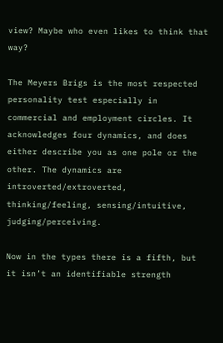view? Maybe who even likes to think that way?

The Meyers Brigs is the most respected personality test especially in commercial and employment circles. It acknowledges four dynamics, and does either describe you as one pole or the other. The dynamics are introverted/extroverted, thinking/feeling, sensing/intuitive, judging/perceiving.

Now in the types there is a fifth, but it isn’t an identifiable strength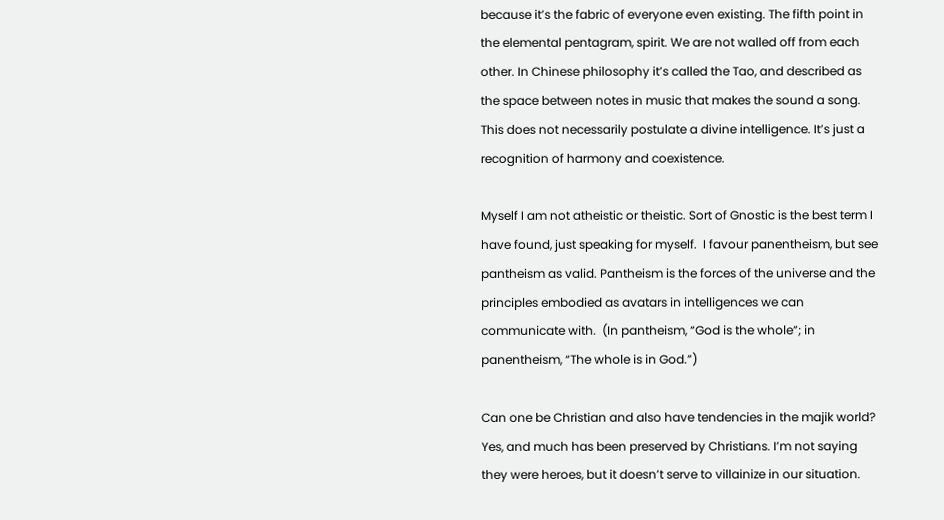because it’s the fabric of everyone even existing. The fifth point in the elemental pentagram, spirit. We are not walled off from each other. In Chinese philosophy it’s called the Tao, and described as the space between notes in music that makes the sound a song.  This does not necessarily postulate a divine intelligence. It’s just a recognition of harmony and coexistence.

Myself I am not atheistic or theistic. Sort of Gnostic is the best term I have found, just speaking for myself.  I favour panentheism, but see pantheism as valid. Pantheism is the forces of the universe and the principles embodied as avatars in intelligences we can communicate with.  (In pantheism, “God is the whole”; in panentheism, “The whole is in God.”)

Can one be Christian and also have tendencies in the majik world? Yes, and much has been preserved by Christians. I’m not saying they were heroes, but it doesn’t serve to villainize in our situation.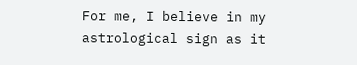For me, I believe in my astrological sign as it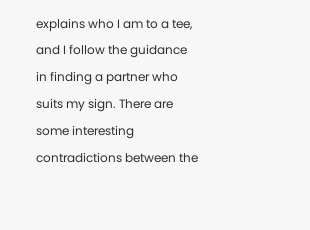explains who I am to a tee, and I follow the guidance in finding a partner who suits my sign. There are some interesting contradictions between the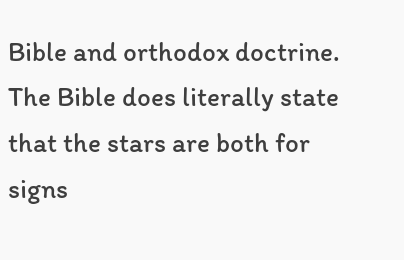Bible and orthodox doctrine. The Bible does literally state that the stars are both for signs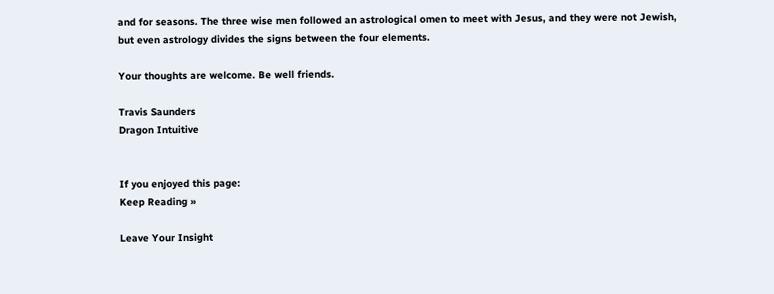and for seasons. The three wise men followed an astrological omen to meet with Jesus, and they were not Jewish, but even astrology divides the signs between the four elements.

Your thoughts are welcome. Be well friends.

Travis Saunders
Dragon Intuitive


If you enjoyed this page:
Keep Reading »

Leave Your Insight